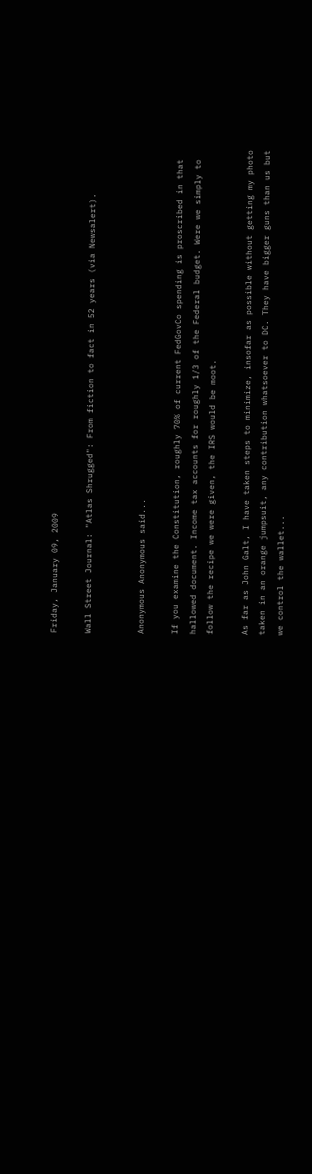Friday, January 09, 2009

Wall Street Journal: "Atlas Shrugged": From fiction to fact in 52 years (via Newsalert).


Anonymous Anonymous said...

If you examine the Constitution, roughly 70% of current FedGovCo spending is proscribed in that hallowed document. Income tax accounts for roughly 1/3 of the Federal budget. Were we simply to follow the recipe we were given, the IRS would be moot.

As far as John Galt, I have taken steps to minimize, insofar as possible without getting my photo taken in an orange jumpsuit, any contribution whatsoever to DC. They have bigger guns than us but we control the wallet...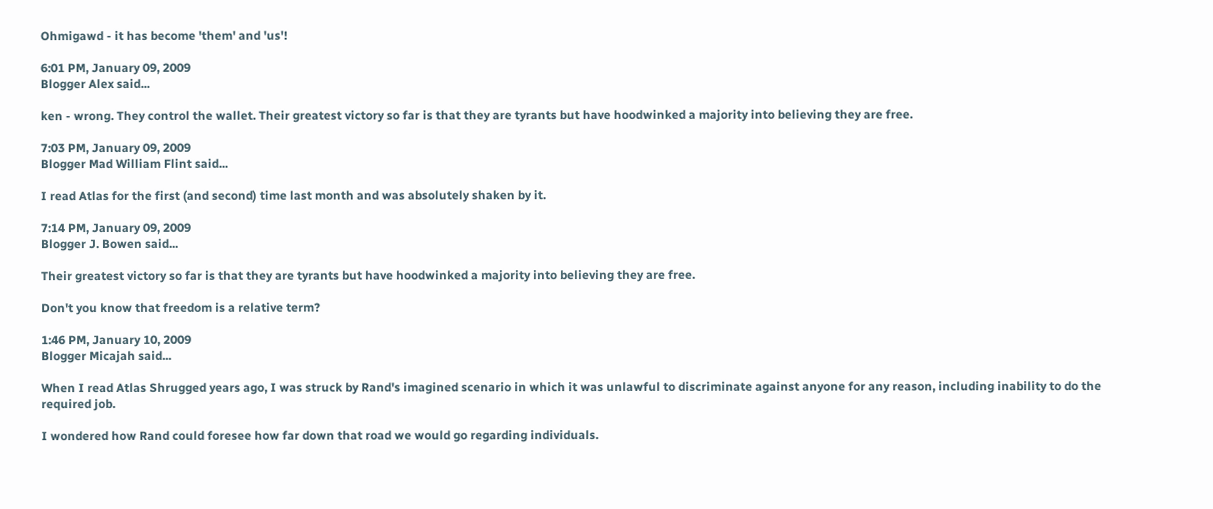Ohmigawd - it has become 'them' and 'us'!

6:01 PM, January 09, 2009
Blogger Alex said...

ken - wrong. They control the wallet. Their greatest victory so far is that they are tyrants but have hoodwinked a majority into believing they are free.

7:03 PM, January 09, 2009
Blogger Mad William Flint said...

I read Atlas for the first (and second) time last month and was absolutely shaken by it.

7:14 PM, January 09, 2009
Blogger J. Bowen said...

Their greatest victory so far is that they are tyrants but have hoodwinked a majority into believing they are free.

Don't you know that freedom is a relative term?

1:46 PM, January 10, 2009
Blogger Micajah said...

When I read Atlas Shrugged years ago, I was struck by Rand's imagined scenario in which it was unlawful to discriminate against anyone for any reason, including inability to do the required job.

I wondered how Rand could foresee how far down that road we would go regarding individuals.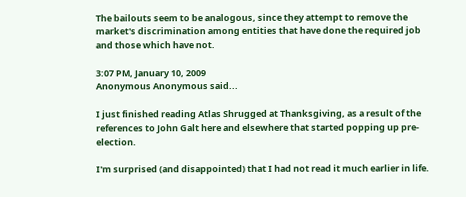The bailouts seem to be analogous, since they attempt to remove the market's discrimination among entities that have done the required job and those which have not.

3:07 PM, January 10, 2009
Anonymous Anonymous said...

I just finished reading Atlas Shrugged at Thanksgiving, as a result of the references to John Galt here and elsewhere that started popping up pre-election.

I'm surprised (and disappointed) that I had not read it much earlier in life.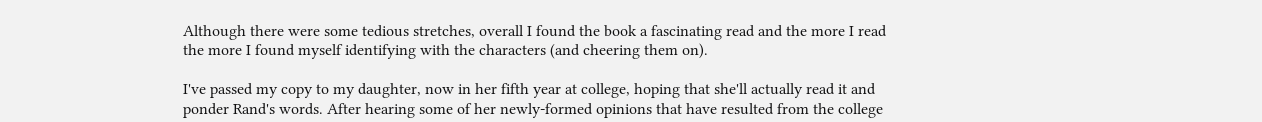Although there were some tedious stretches, overall I found the book a fascinating read and the more I read the more I found myself identifying with the characters (and cheering them on).

I've passed my copy to my daughter, now in her fifth year at college, hoping that she'll actually read it and ponder Rand's words. After hearing some of her newly-formed opinions that have resulted from the college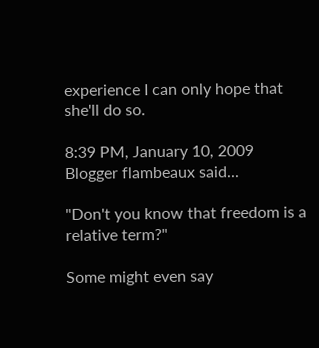experience I can only hope that she'll do so.

8:39 PM, January 10, 2009
Blogger flambeaux said...

"Don't you know that freedom is a relative term?"

Some might even say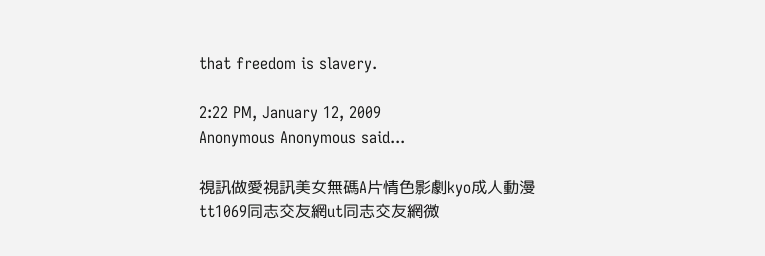that freedom is slavery.

2:22 PM, January 12, 2009
Anonymous Anonymous said...

視訊做愛視訊美女無碼A片情色影劇kyo成人動漫tt1069同志交友網ut同志交友網微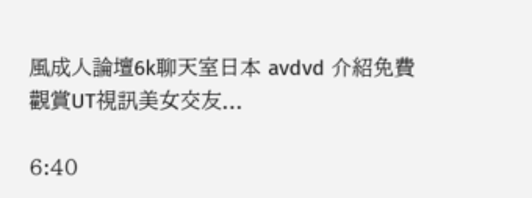風成人論壇6k聊天室日本 avdvd 介紹免費觀賞UT視訊美女交友...

6:40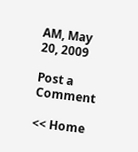AM, May 20, 2009

Post a Comment

<< Home